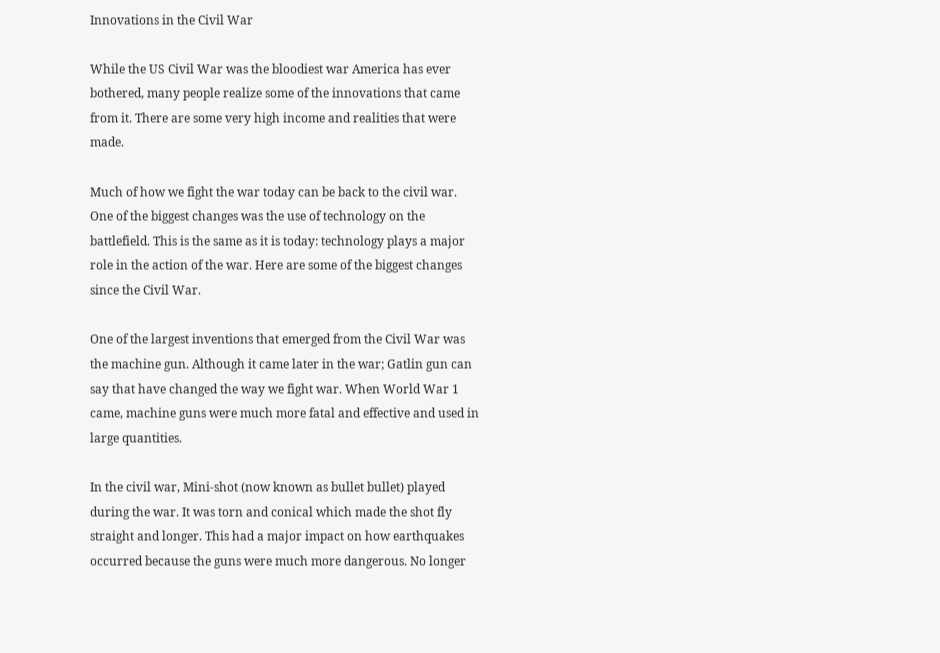Innovations in the Civil War

While the US Civil War was the bloodiest war America has ever bothered, many people realize some of the innovations that came from it. There are some very high income and realities that were made.

Much of how we fight the war today can be back to the civil war. One of the biggest changes was the use of technology on the battlefield. This is the same as it is today: technology plays a major role in the action of the war. Here are some of the biggest changes since the Civil War.

One of the largest inventions that emerged from the Civil War was the machine gun. Although it came later in the war; Gatlin gun can say that have changed the way we fight war. When World War 1 came, machine guns were much more fatal and effective and used in large quantities.

In the civil war, Mini-shot (now known as bullet bullet) played during the war. It was torn and conical which made the shot fly straight and longer. This had a major impact on how earthquakes occurred because the guns were much more dangerous. No longer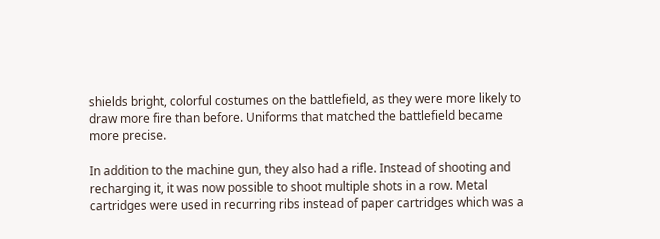shields bright, colorful costumes on the battlefield, as they were more likely to draw more fire than before. Uniforms that matched the battlefield became more precise.

In addition to the machine gun, they also had a rifle. Instead of shooting and recharging it, it was now possible to shoot multiple shots in a row. Metal cartridges were used in recurring ribs instead of paper cartridges which was a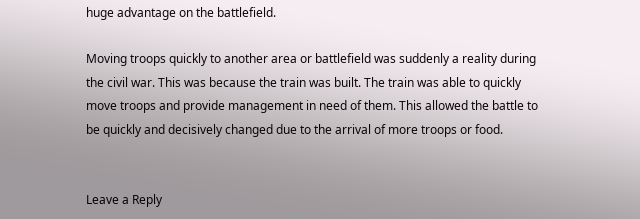huge advantage on the battlefield.

Moving troops quickly to another area or battlefield was suddenly a reality during the civil war. This was because the train was built. The train was able to quickly move troops and provide management in need of them. This allowed the battle to be quickly and decisively changed due to the arrival of more troops or food.


Leave a Reply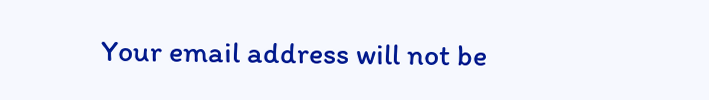Your email address will not be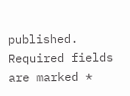published. Required fields are marked *